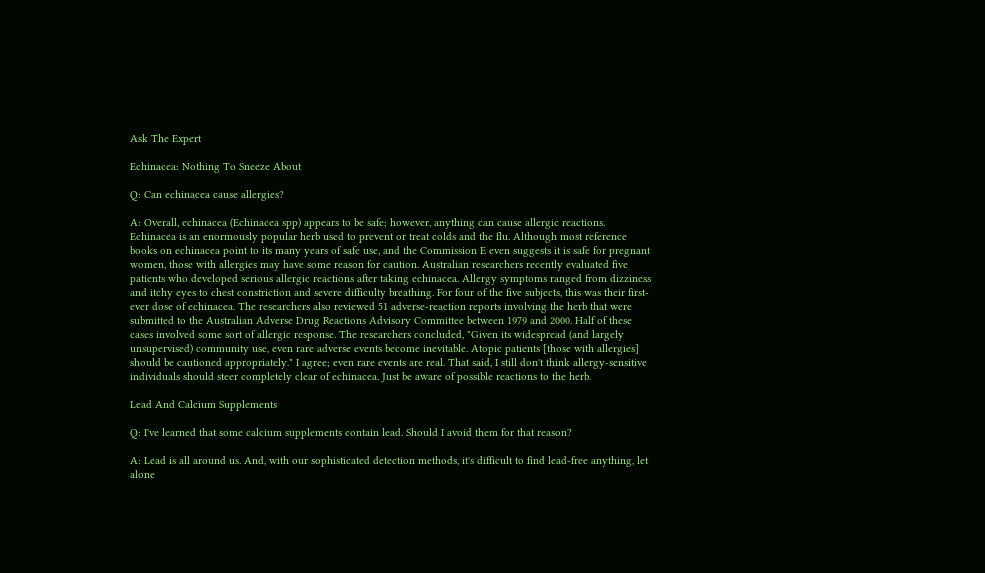Ask The Expert

Echinacea: Nothing To Sneeze About

Q: Can echinacea cause allergies?

A: Overall, echinacea (Echinacea spp) appears to be safe; however, anything can cause allergic reactions. Echinacea is an enormously popular herb used to prevent or treat colds and the flu. Although most reference books on echinacea point to its many years of safe use, and the Commission E even suggests it is safe for pregnant women, those with allergies may have some reason for caution. Australian researchers recently evaluated five patients who developed serious allergic reactions after taking echinacea. Allergy symptoms ranged from dizziness and itchy eyes to chest constriction and severe difficulty breathing. For four of the five subjects, this was their first-ever dose of echinacea. The researchers also reviewed 51 adverse-reaction reports involving the herb that were submitted to the Australian Adverse Drug Reactions Advisory Committee between 1979 and 2000. Half of these cases involved some sort of allergic response. The researchers concluded, "Given its widespread (and largely unsupervised) community use, even rare adverse events become inevitable. Atopic patients [those with allergies] should be cautioned appropriately." I agree; even rare events are real. That said, I still don't think allergy-sensitive individuals should steer completely clear of echinacea. Just be aware of possible reactions to the herb.

Lead And Calcium Supplements

Q: I've learned that some calcium supplements contain lead. Should I avoid them for that reason?

A: Lead is all around us. And, with our sophisticated detection methods, it's difficult to find lead-free anything, let alone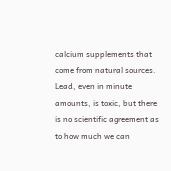calcium supplements that come from natural sources. Lead, even in minute amounts, is toxic, but there is no scientific agreement as to how much we can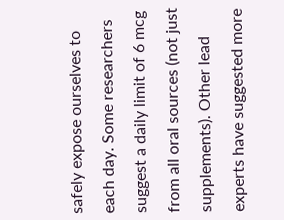safely expose ourselves to each day. Some researchers suggest a daily limit of 6 mcg from all oral sources (not just supplements). Other lead experts have suggested more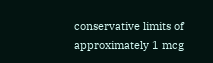conservative limits of approximately 1 mcg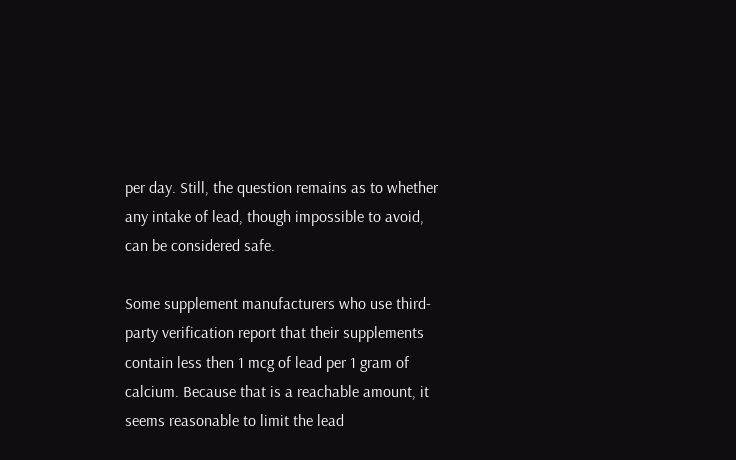per day. Still, the question remains as to whether any intake of lead, though impossible to avoid, can be considered safe.

Some supplement manufacturers who use third-party verification report that their supplements contain less then 1 mcg of lead per 1 gram of calcium. Because that is a reachable amount, it seems reasonable to limit the lead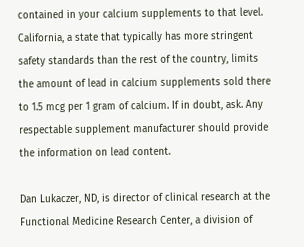contained in your calcium supplements to that level. California, a state that typically has more stringent safety standards than the rest of the country, limits the amount of lead in calcium supplements sold there to 1.5 mcg per 1 gram of calcium. If in doubt, ask. Any respectable supplement manufacturer should provide the information on lead content.

Dan Lukaczer, ND, is director of clinical research at the Functional Medicine Research Center, a division of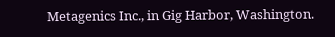Metagenics Inc., in Gig Harbor, Washington.